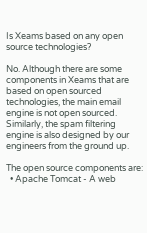Is Xeams based on any open source technologies?

No. Although there are some components in Xeams that are based on open sourced technologies, the main email engine is not open sourced. Similarly, the spam filtering engine is also designed by our engineers from the ground up.

The open source components are:
  • Apache Tomcat - A web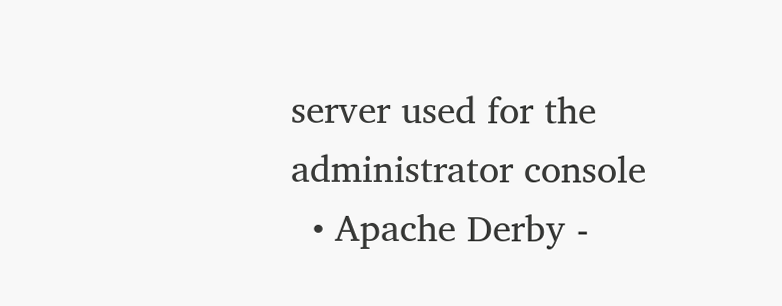server used for the administrator console
  • Apache Derby -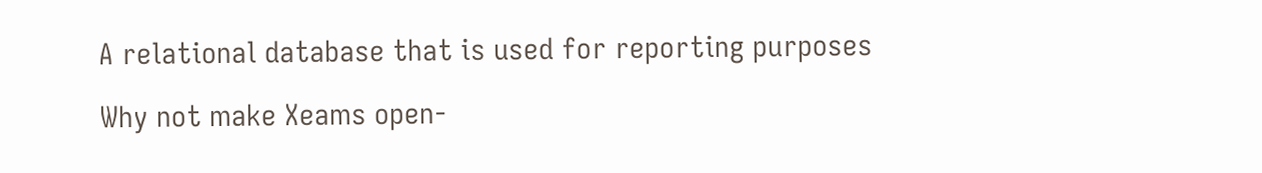A relational database that is used for reporting purposes

Why not make Xeams open-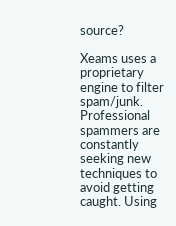source?

Xeams uses a proprietary engine to filter spam/junk. Professional spammers are constantly seeking new techniques to avoid getting caught. Using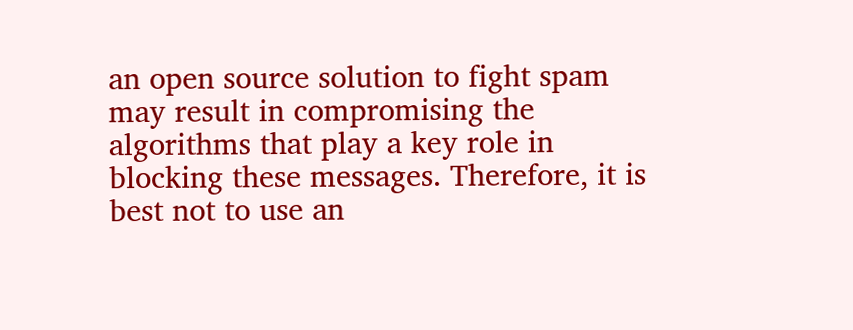an open source solution to fight spam may result in compromising the algorithms that play a key role in blocking these messages. Therefore, it is best not to use an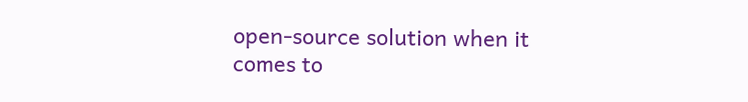open-source solution when it comes to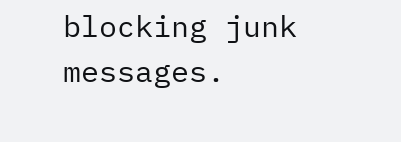blocking junk messages.